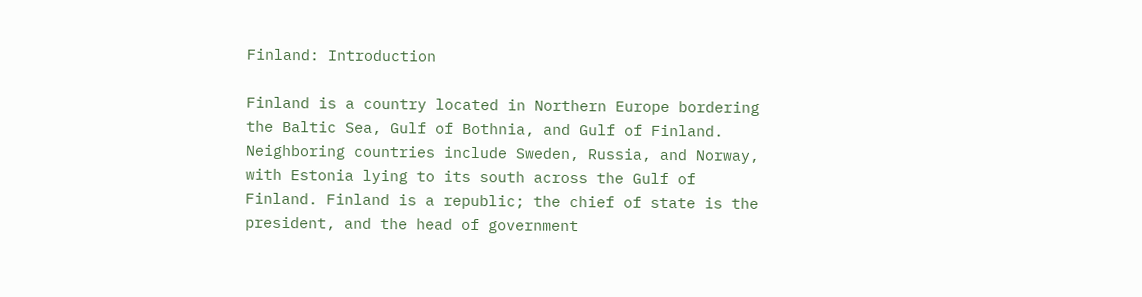Finland: Introduction

Finland is a country located in Northern Europe bordering the Baltic Sea, Gulf of Bothnia, and Gulf of Finland. Neighboring countries include Sweden, Russia, and Norway, with Estonia lying to its south across the Gulf of Finland. Finland is a republic; the chief of state is the president, and the head of government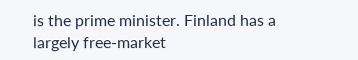is the prime minister. Finland has a largely free-market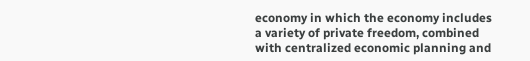economy in which the economy includes a variety of private freedom, combined with centralized economic planning and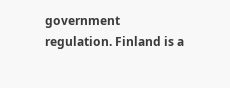government regulation. Finland is a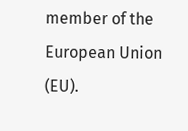member of the European Union (EU).